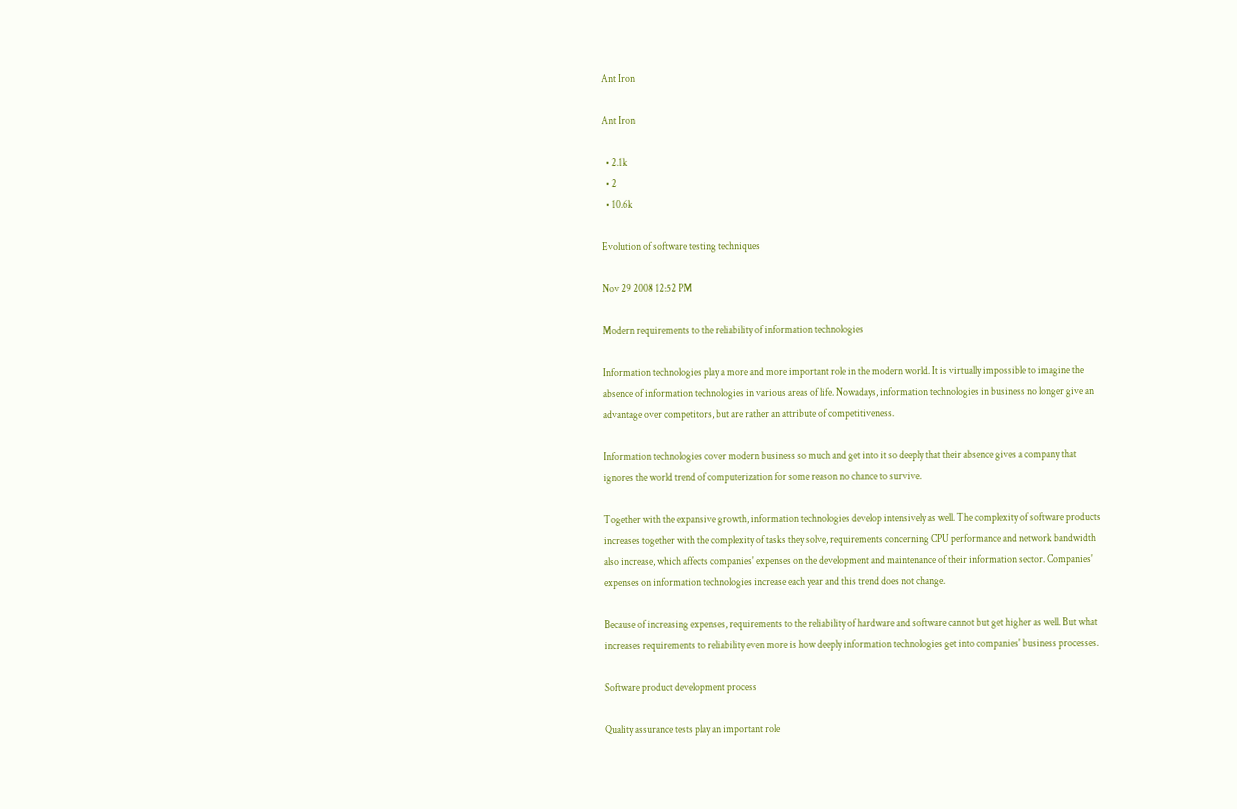Ant Iron

Ant Iron

  • 2.1k
  • 2
  • 10.6k

Evolution of software testing techniques

Nov 29 2008 12:52 PM

Modern requirements to the reliability of information technologies

Information technologies play a more and more important role in the modern world. It is virtually impossible to imagine the absence of information technologies in various areas of life. Nowadays, information technologies in business no longer give an advantage over competitors, but are rather an attribute of competitiveness.

Information technologies cover modern business so much and get into it so deeply that their absence gives a company that ignores the world trend of computerization for some reason no chance to survive.

Together with the expansive growth, information technologies develop intensively as well. The complexity of software products increases together with the complexity of tasks they solve, requirements concerning CPU performance and network bandwidth also increase, which affects companies' expenses on the development and maintenance of their information sector. Companies' expenses on information technologies increase each year and this trend does not change.

Because of increasing expenses, requirements to the reliability of hardware and software cannot but get higher as well. But what increases requirements to reliability even more is how deeply information technologies get into companies' business processes.

Software product development process

Quality assurance tests play an important role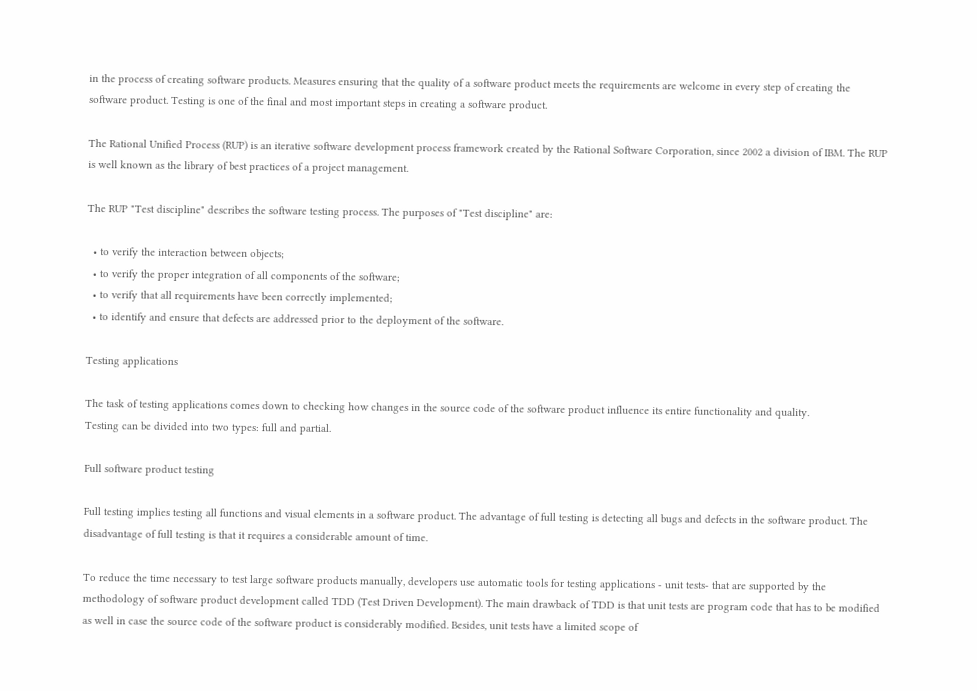in the process of creating software products. Measures ensuring that the quality of a software product meets the requirements are welcome in every step of creating the software product. Testing is one of the final and most important steps in creating a software product.

The Rational Unified Process (RUP) is an iterative software development process framework created by the Rational Software Corporation, since 2002 a division of IBM. The RUP is well known as the library of best practices of a project management.

The RUP "Test discipline" describes the software testing process. The purposes of "Test discipline" are:

  • to verify the interaction between objects;
  • to verify the proper integration of all components of the software;
  • to verify that all requirements have been correctly implemented;
  • to identify and ensure that defects are addressed prior to the deployment of the software.

Testing applications

The task of testing applications comes down to checking how changes in the source code of the software product influence its entire functionality and quality.
Testing can be divided into two types: full and partial.

Full software product testing

Full testing implies testing all functions and visual elements in a software product. The advantage of full testing is detecting all bugs and defects in the software product. The disadvantage of full testing is that it requires a considerable amount of time.

To reduce the time necessary to test large software products manually, developers use automatic tools for testing applications - unit tests- that are supported by the methodology of software product development called TDD (Test Driven Development). The main drawback of TDD is that unit tests are program code that has to be modified as well in case the source code of the software product is considerably modified. Besides, unit tests have a limited scope of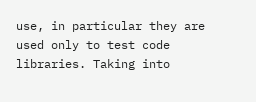use, in particular they are used only to test code libraries. Taking into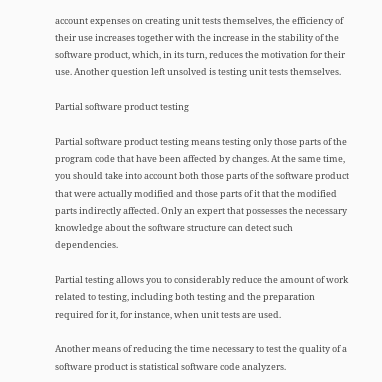account expenses on creating unit tests themselves, the efficiency of their use increases together with the increase in the stability of the software product, which, in its turn, reduces the motivation for their use. Another question left unsolved is testing unit tests themselves.

Partial software product testing

Partial software product testing means testing only those parts of the program code that have been affected by changes. At the same time, you should take into account both those parts of the software product that were actually modified and those parts of it that the modified parts indirectly affected. Only an expert that possesses the necessary knowledge about the software structure can detect such dependencies.

Partial testing allows you to considerably reduce the amount of work related to testing, including both testing and the preparation required for it, for instance, when unit tests are used.

Another means of reducing the time necessary to test the quality of a software product is statistical software code analyzers.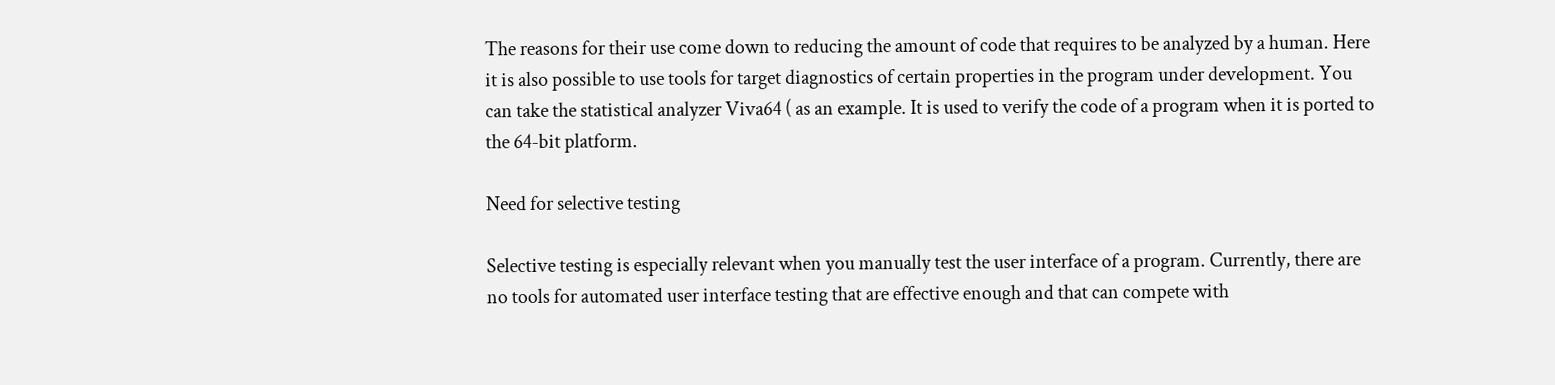The reasons for their use come down to reducing the amount of code that requires to be analyzed by a human. Here it is also possible to use tools for target diagnostics of certain properties in the program under development. You can take the statistical analyzer Viva64 ( as an example. It is used to verify the code of a program when it is ported to the 64-bit platform.

Need for selective testing

Selective testing is especially relevant when you manually test the user interface of a program. Currently, there are no tools for automated user interface testing that are effective enough and that can compete with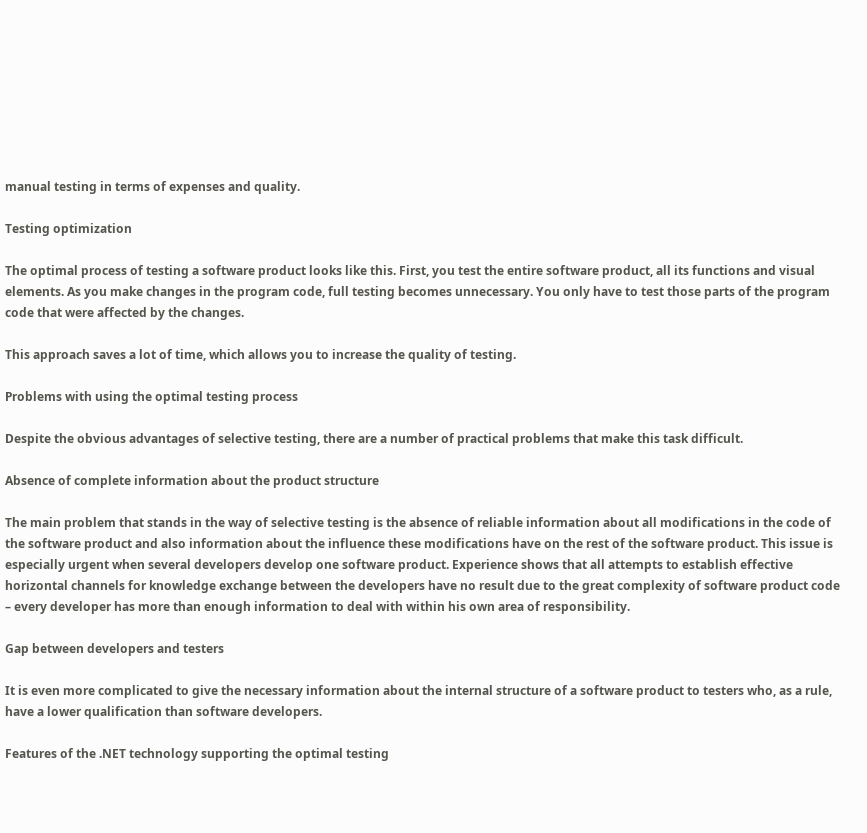manual testing in terms of expenses and quality.

Testing optimization

The optimal process of testing a software product looks like this. First, you test the entire software product, all its functions and visual elements. As you make changes in the program code, full testing becomes unnecessary. You only have to test those parts of the program code that were affected by the changes.

This approach saves a lot of time, which allows you to increase the quality of testing.

Problems with using the optimal testing process

Despite the obvious advantages of selective testing, there are a number of practical problems that make this task difficult.

Absence of complete information about the product structure

The main problem that stands in the way of selective testing is the absence of reliable information about all modifications in the code of the software product and also information about the influence these modifications have on the rest of the software product. This issue is especially urgent when several developers develop one software product. Experience shows that all attempts to establish effective horizontal channels for knowledge exchange between the developers have no result due to the great complexity of software product code – every developer has more than enough information to deal with within his own area of responsibility.

Gap between developers and testers

It is even more complicated to give the necessary information about the internal structure of a software product to testers who, as a rule, have a lower qualification than software developers.

Features of the .NET technology supporting the optimal testing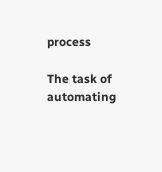process

The task of automating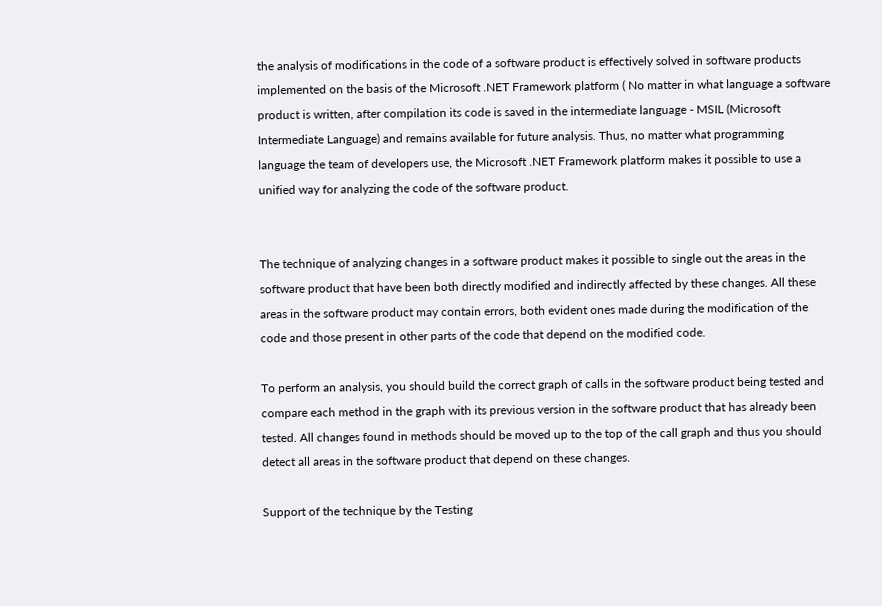the analysis of modifications in the code of a software product is effectively solved in software products implemented on the basis of the Microsoft .NET Framework platform ( No matter in what language a software product is written, after compilation its code is saved in the intermediate language - MSIL (Microsoft Intermediate Language) and remains available for future analysis. Thus, no matter what programming language the team of developers use, the Microsoft .NET Framework platform makes it possible to use a unified way for analyzing the code of the software product.


The technique of analyzing changes in a software product makes it possible to single out the areas in the software product that have been both directly modified and indirectly affected by these changes. All these areas in the software product may contain errors, both evident ones made during the modification of the code and those present in other parts of the code that depend on the modified code.

To perform an analysis, you should build the correct graph of calls in the software product being tested and compare each method in the graph with its previous version in the software product that has already been tested. All changes found in methods should be moved up to the top of the call graph and thus you should detect all areas in the software product that depend on these changes.

Support of the technique by the Testing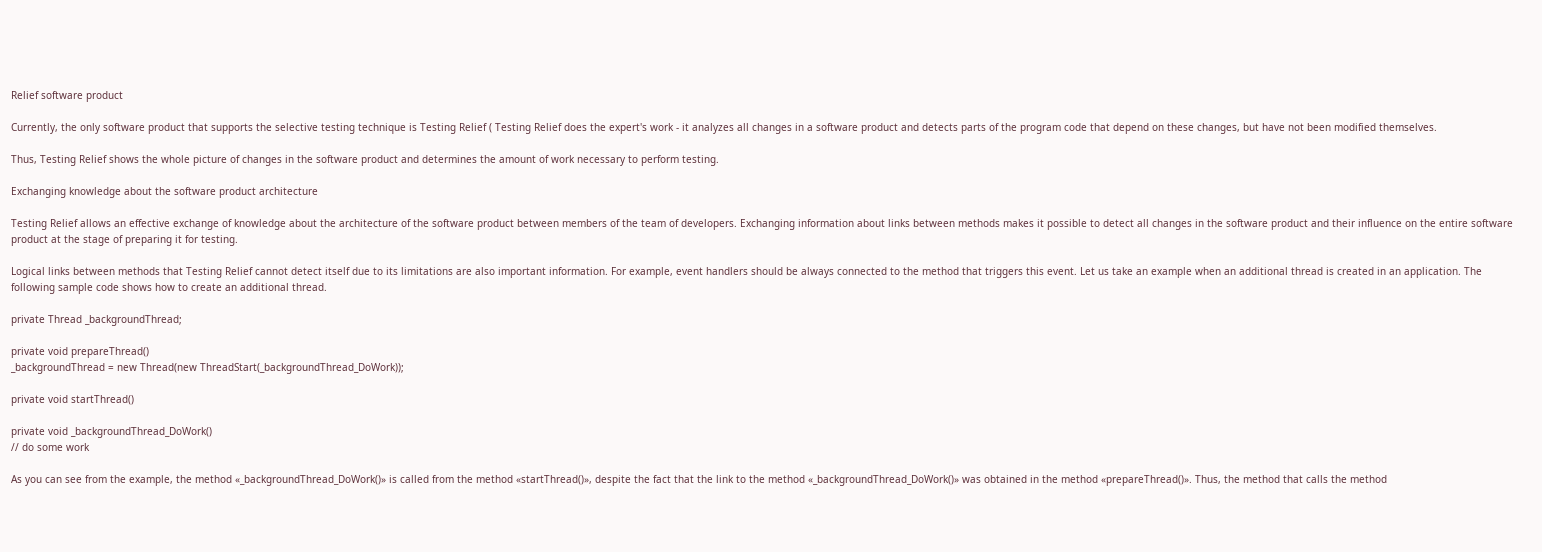Relief software product

Currently, the only software product that supports the selective testing technique is Testing Relief ( Testing Relief does the expert's work - it analyzes all changes in a software product and detects parts of the program code that depend on these changes, but have not been modified themselves.

Thus, Testing Relief shows the whole picture of changes in the software product and determines the amount of work necessary to perform testing.

Exchanging knowledge about the software product architecture

Testing Relief allows an effective exchange of knowledge about the architecture of the software product between members of the team of developers. Exchanging information about links between methods makes it possible to detect all changes in the software product and their influence on the entire software product at the stage of preparing it for testing.

Logical links between methods that Testing Relief cannot detect itself due to its limitations are also important information. For example, event handlers should be always connected to the method that triggers this event. Let us take an example when an additional thread is created in an application. The following sample code shows how to create an additional thread.

private Thread _backgroundThread;

private void prepareThread()
_backgroundThread = new Thread(new ThreadStart(_backgroundThread_DoWork));

private void startThread()

private void _backgroundThread_DoWork()
// do some work

As you can see from the example, the method «_backgroundThread_DoWork()» is called from the method «startThread()», despite the fact that the link to the method «_backgroundThread_DoWork()» was obtained in the method «prepareThread()». Thus, the method that calls the method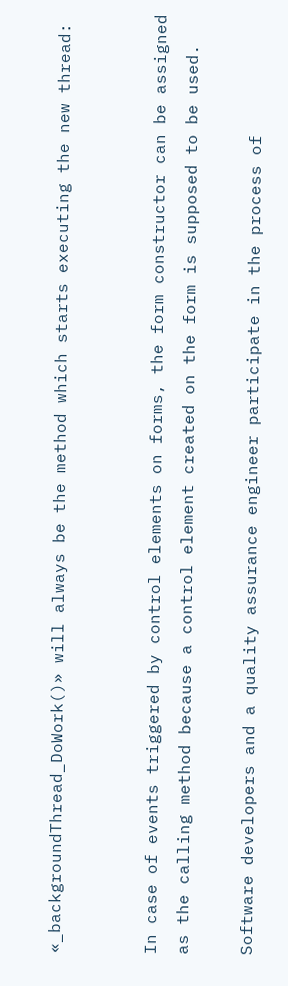«_backgroundThread_DoWork()» will always be the method which starts executing the new thread:


In case of events triggered by control elements on forms, the form constructor can be assigned as the calling method because a control element created on the form is supposed to be used.

Software developers and a quality assurance engineer participate in the process of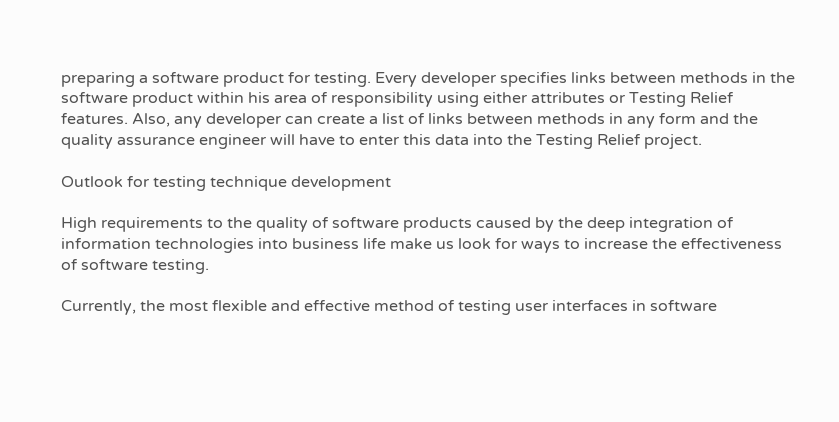preparing a software product for testing. Every developer specifies links between methods in the software product within his area of responsibility using either attributes or Testing Relief features. Also, any developer can create a list of links between methods in any form and the quality assurance engineer will have to enter this data into the Testing Relief project.

Outlook for testing technique development

High requirements to the quality of software products caused by the deep integration of information technologies into business life make us look for ways to increase the effectiveness of software testing.

Currently, the most flexible and effective method of testing user interfaces in software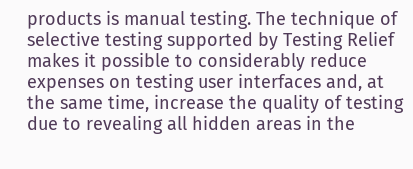products is manual testing. The technique of selective testing supported by Testing Relief makes it possible to considerably reduce expenses on testing user interfaces and, at the same time, increase the quality of testing due to revealing all hidden areas in the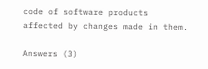code of software products affected by changes made in them.

Answers (3)